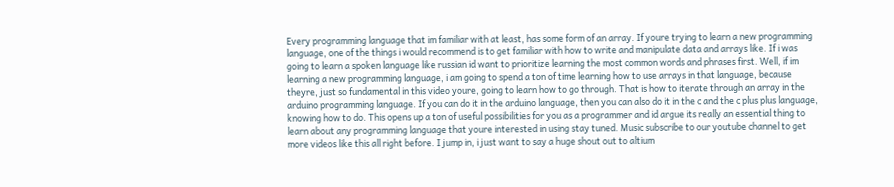Every programming language that im familiar with at least, has some form of an array. If youre trying to learn a new programming language, one of the things i would recommend is to get familiar with how to write and manipulate data and arrays like. If i was going to learn a spoken language like russian id want to prioritize learning the most common words and phrases first. Well, if im learning a new programming language, i am going to spend a ton of time learning how to use arrays in that language, because theyre, just so fundamental in this video youre, going to learn how to go through. That is how to iterate through an array in the arduino programming language. If you can do it in the arduino language, then you can also do it in the c and the c plus plus language, knowing how to do. This opens up a ton of useful possibilities for you as a programmer and id argue its really an essential thing to learn about any programming language that youre interested in using stay tuned. Music subscribe to our youtube channel to get more videos like this all right before. I jump in, i just want to say a huge shout out to altium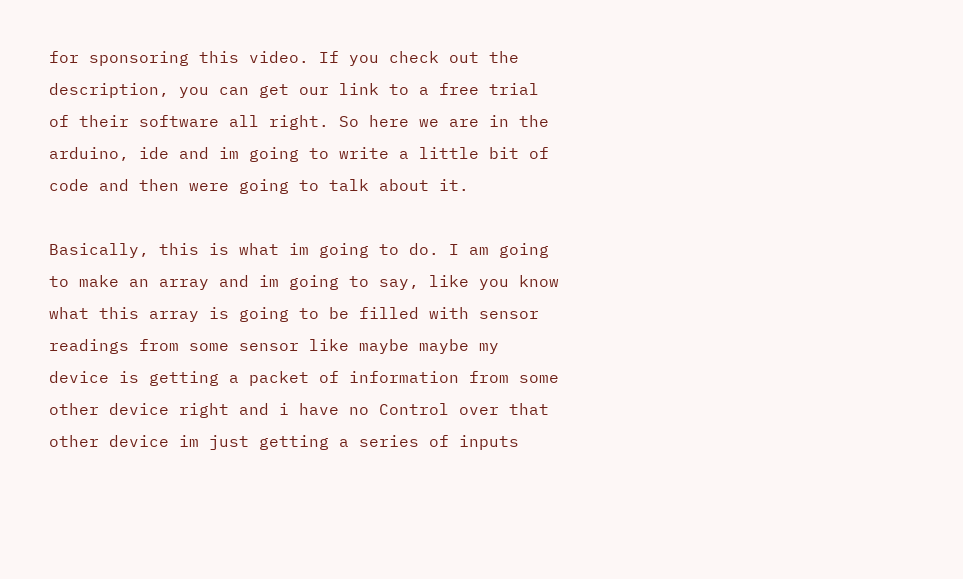for sponsoring this video. If you check out the description, you can get our link to a free trial of their software all right. So here we are in the arduino, ide and im going to write a little bit of code and then were going to talk about it.

Basically, this is what im going to do. I am going to make an array and im going to say, like you know what this array is going to be filled with sensor readings from some sensor like maybe maybe my device is getting a packet of information from some other device right and i have no Control over that other device im just getting a series of inputs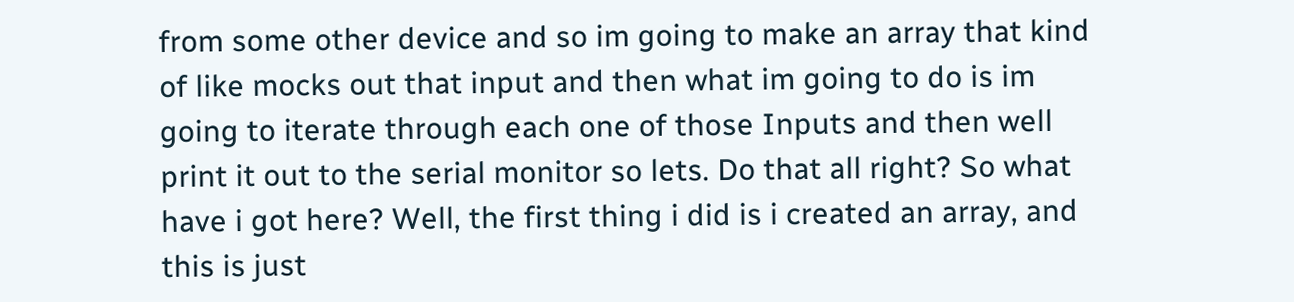from some other device and so im going to make an array that kind of like mocks out that input and then what im going to do is im going to iterate through each one of those Inputs and then well print it out to the serial monitor so lets. Do that all right? So what have i got here? Well, the first thing i did is i created an array, and this is just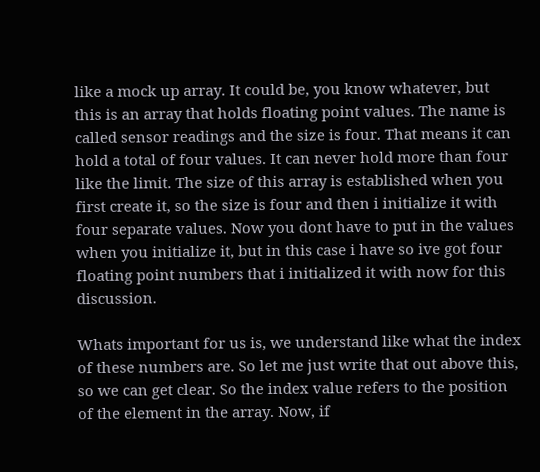like a mock up array. It could be, you know whatever, but this is an array that holds floating point values. The name is called sensor readings and the size is four. That means it can hold a total of four values. It can never hold more than four like the limit. The size of this array is established when you first create it, so the size is four and then i initialize it with four separate values. Now you dont have to put in the values when you initialize it, but in this case i have so ive got four floating point numbers that i initialized it with now for this discussion.

Whats important for us is, we understand like what the index of these numbers are. So let me just write that out above this, so we can get clear. So the index value refers to the position of the element in the array. Now, if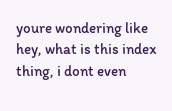youre wondering like hey, what is this index thing, i dont even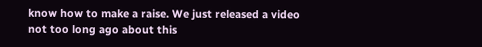know how to make a raise. We just released a video not too long ago about this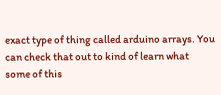exact type of thing called arduino arrays. You can check that out to kind of learn what some of this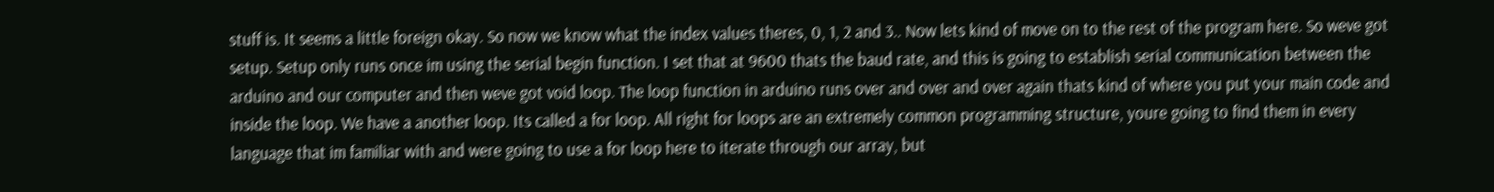stuff is. It seems a little foreign okay. So now we know what the index values theres, 0, 1, 2 and 3.. Now lets kind of move on to the rest of the program here. So weve got setup. Setup only runs once im using the serial begin function. I set that at 9600 thats the baud rate, and this is going to establish serial communication between the arduino and our computer and then weve got void loop. The loop function in arduino runs over and over and over again thats kind of where you put your main code and inside the loop. We have a another loop. Its called a for loop. All right for loops are an extremely common programming structure, youre going to find them in every language that im familiar with and were going to use a for loop here to iterate through our array, but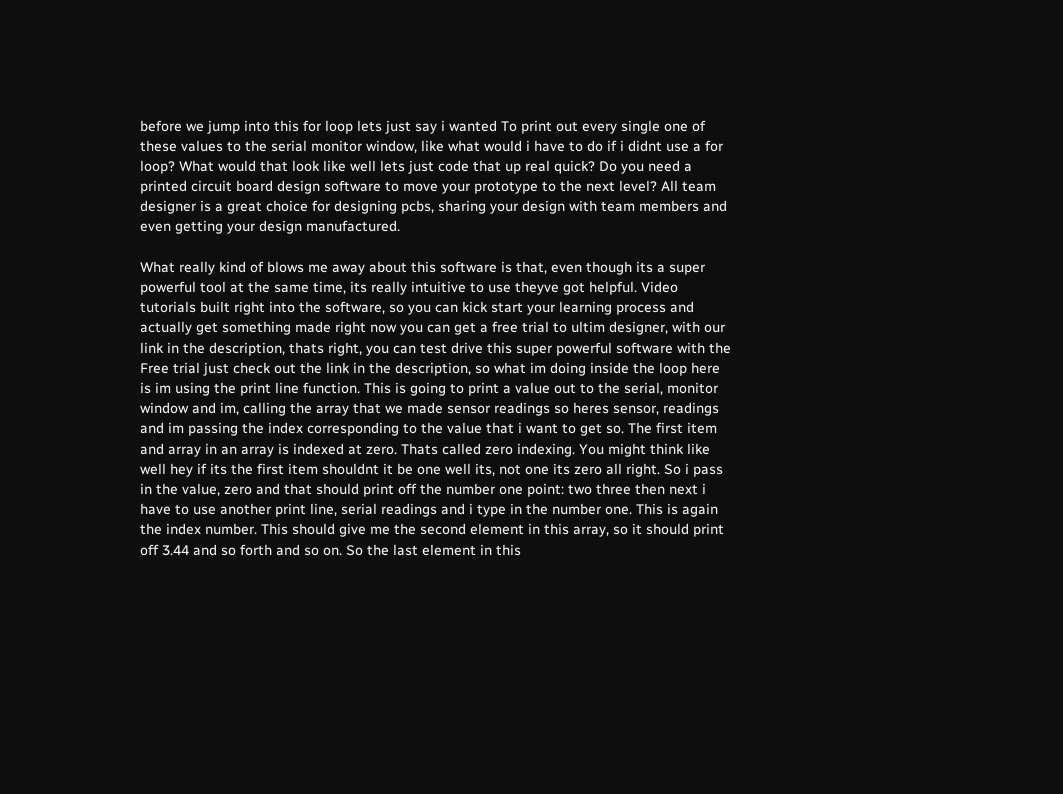before we jump into this for loop lets just say i wanted To print out every single one of these values to the serial monitor window, like what would i have to do if i didnt use a for loop? What would that look like well lets just code that up real quick? Do you need a printed circuit board design software to move your prototype to the next level? All team designer is a great choice for designing pcbs, sharing your design with team members and even getting your design manufactured.

What really kind of blows me away about this software is that, even though its a super powerful tool at the same time, its really intuitive to use theyve got helpful. Video tutorials built right into the software, so you can kick start your learning process and actually get something made right now you can get a free trial to ultim designer, with our link in the description, thats right, you can test drive this super powerful software with the Free trial just check out the link in the description, so what im doing inside the loop here is im using the print line function. This is going to print a value out to the serial, monitor window and im, calling the array that we made sensor readings so heres sensor, readings and im passing the index corresponding to the value that i want to get so. The first item and array in an array is indexed at zero. Thats called zero indexing. You might think like well hey if its the first item shouldnt it be one well its, not one its zero all right. So i pass in the value, zero and that should print off the number one point: two three then next i have to use another print line, serial readings and i type in the number one. This is again the index number. This should give me the second element in this array, so it should print off 3.44 and so forth and so on. So the last element in this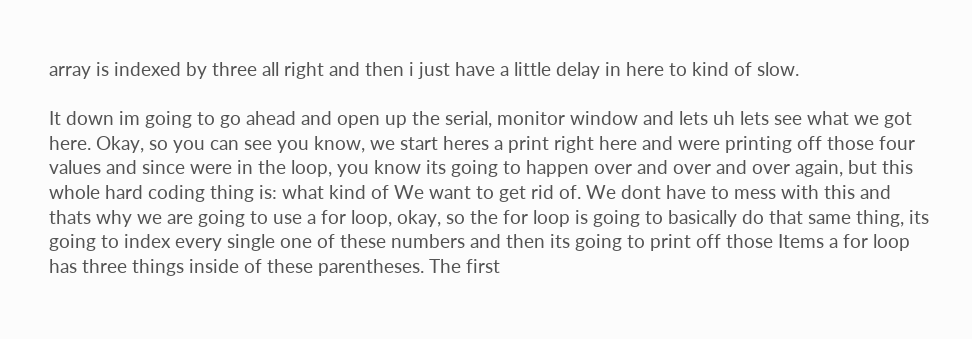array is indexed by three all right and then i just have a little delay in here to kind of slow.

It down im going to go ahead and open up the serial, monitor window and lets uh lets see what we got here. Okay, so you can see you know, we start heres a print right here and were printing off those four values and since were in the loop, you know its going to happen over and over and over again, but this whole hard coding thing is: what kind of We want to get rid of. We dont have to mess with this and thats why we are going to use a for loop, okay, so the for loop is going to basically do that same thing, its going to index every single one of these numbers and then its going to print off those Items a for loop has three things inside of these parentheses. The first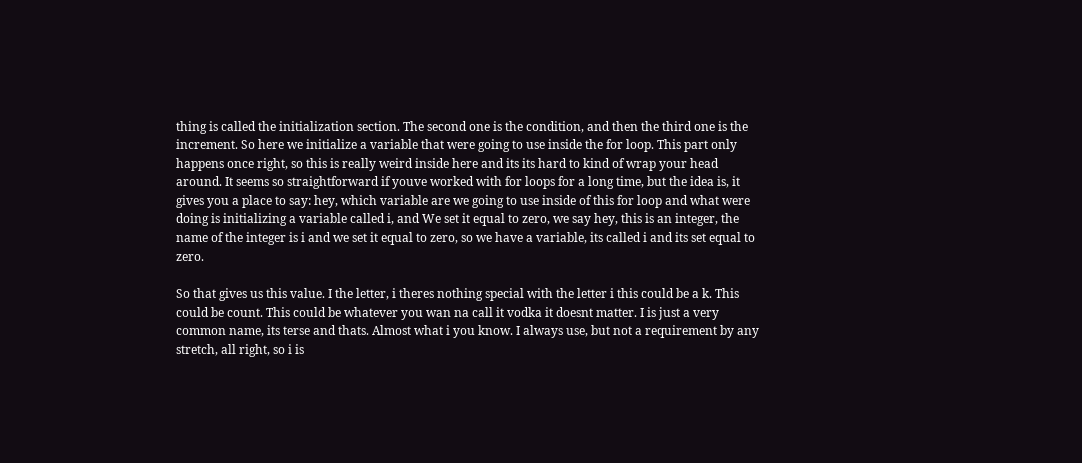thing is called the initialization section. The second one is the condition, and then the third one is the increment. So here we initialize a variable that were going to use inside the for loop. This part only happens once right, so this is really weird inside here and its its hard to kind of wrap your head around. It seems so straightforward if youve worked with for loops for a long time, but the idea is, it gives you a place to say: hey, which variable are we going to use inside of this for loop and what were doing is initializing a variable called i, and We set it equal to zero, we say hey, this is an integer, the name of the integer is i and we set it equal to zero, so we have a variable, its called i and its set equal to zero.

So that gives us this value. I the letter, i theres nothing special with the letter i this could be a k. This could be count. This could be whatever you wan na call it vodka it doesnt matter. I is just a very common name, its terse and thats. Almost what i you know. I always use, but not a requirement by any stretch, all right, so i is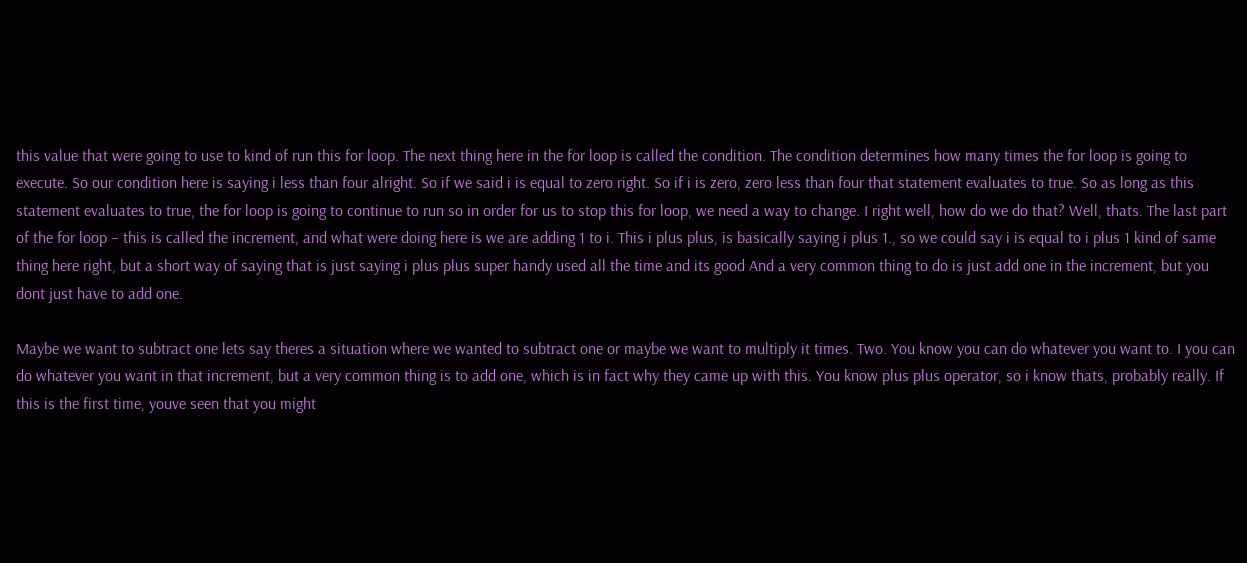this value that were going to use to kind of run this for loop. The next thing here in the for loop is called the condition. The condition determines how many times the for loop is going to execute. So our condition here is saying i less than four alright. So if we said i is equal to zero right. So if i is zero, zero less than four that statement evaluates to true. So as long as this statement evaluates to true, the for loop is going to continue to run so in order for us to stop this for loop, we need a way to change. I right well, how do we do that? Well, thats. The last part of the for loop – this is called the increment, and what were doing here is we are adding 1 to i. This i plus plus, is basically saying i plus 1., so we could say i is equal to i plus 1 kind of same thing here right, but a short way of saying that is just saying i plus plus super handy used all the time and its good And a very common thing to do is just add one in the increment, but you dont just have to add one.

Maybe we want to subtract one lets say theres a situation where we wanted to subtract one or maybe we want to multiply it times. Two. You know you can do whatever you want to. I you can do whatever you want in that increment, but a very common thing is to add one, which is in fact why they came up with this. You know plus plus operator, so i know thats, probably really. If this is the first time, youve seen that you might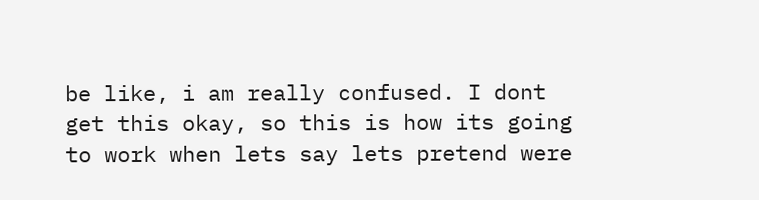be like, i am really confused. I dont get this okay, so this is how its going to work when lets say lets pretend were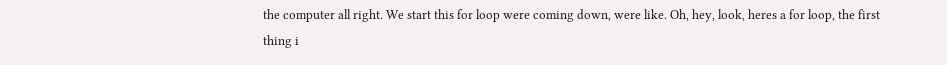the computer all right. We start this for loop were coming down, were like. Oh, hey, look, heres a for loop, the first thing i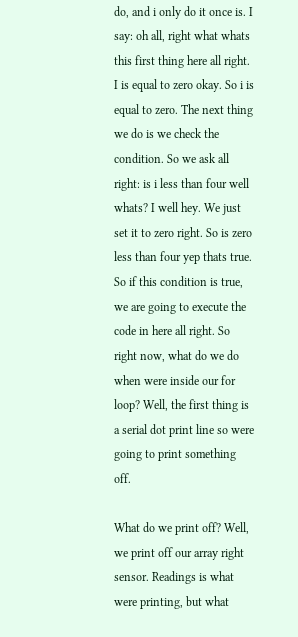do, and i only do it once is. I say: oh all, right what whats this first thing here all right. I is equal to zero okay. So i is equal to zero. The next thing we do is we check the condition. So we ask all right: is i less than four well whats? I well hey. We just set it to zero right. So is zero less than four yep thats true. So if this condition is true, we are going to execute the code in here all right. So right now, what do we do when were inside our for loop? Well, the first thing is a serial dot print line so were going to print something off.

What do we print off? Well, we print off our array right sensor. Readings is what were printing, but what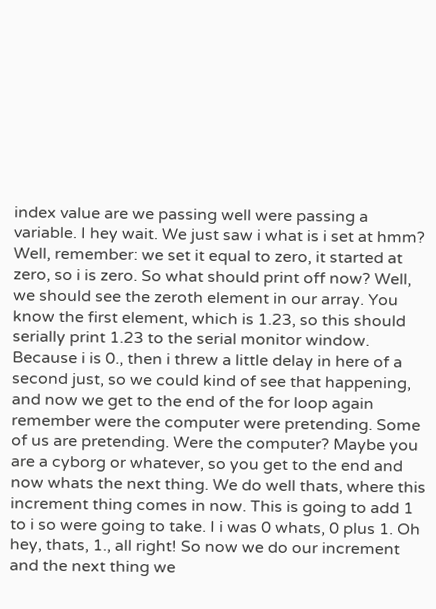index value are we passing well were passing a variable. I hey wait. We just saw i what is i set at hmm? Well, remember: we set it equal to zero, it started at zero, so i is zero. So what should print off now? Well, we should see the zeroth element in our array. You know the first element, which is 1.23, so this should serially print 1.23 to the serial monitor window. Because i is 0., then i threw a little delay in here of a second just, so we could kind of see that happening, and now we get to the end of the for loop again remember were the computer were pretending. Some of us are pretending. Were the computer? Maybe you are a cyborg or whatever, so you get to the end and now whats the next thing. We do well thats, where this increment thing comes in now. This is going to add 1 to i so were going to take. I i was 0 whats, 0 plus 1. Oh hey, thats, 1., all right! So now we do our increment and the next thing we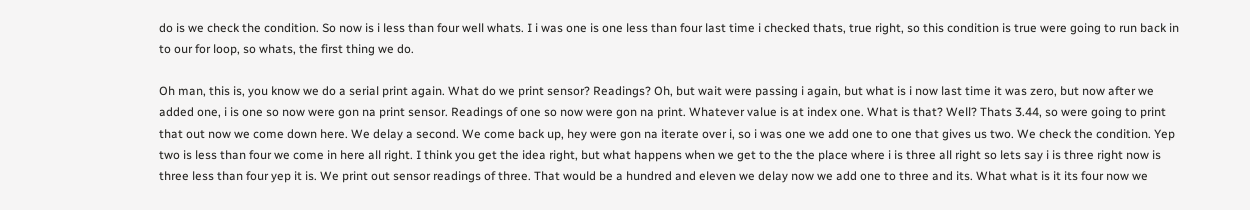do is we check the condition. So now is i less than four well whats. I i was one is one less than four last time i checked thats, true right, so this condition is true were going to run back in to our for loop, so whats, the first thing we do.

Oh man, this is, you know we do a serial print again. What do we print sensor? Readings? Oh, but wait were passing i again, but what is i now last time it was zero, but now after we added one, i is one so now were gon na print sensor. Readings of one so now were gon na print. Whatever value is at index one. What is that? Well? Thats 3.44, so were going to print that out now we come down here. We delay a second. We come back up, hey were gon na iterate over i, so i was one we add one to one that gives us two. We check the condition. Yep two is less than four we come in here all right. I think you get the idea right, but what happens when we get to the the place where i is three all right so lets say i is three right now is three less than four yep it is. We print out sensor readings of three. That would be a hundred and eleven we delay now we add one to three and its. What what is it its four now we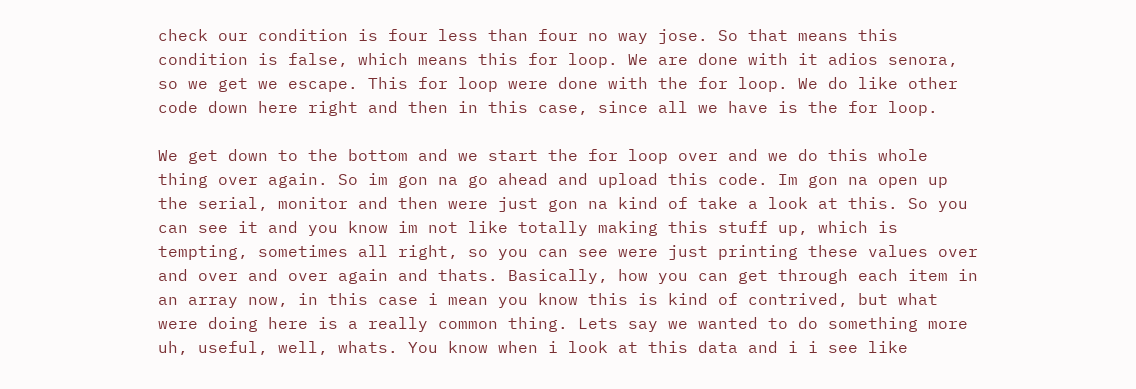check our condition is four less than four no way jose. So that means this condition is false, which means this for loop. We are done with it adios senora, so we get we escape. This for loop were done with the for loop. We do like other code down here right and then in this case, since all we have is the for loop.

We get down to the bottom and we start the for loop over and we do this whole thing over again. So im gon na go ahead and upload this code. Im gon na open up the serial, monitor and then were just gon na kind of take a look at this. So you can see it and you know im not like totally making this stuff up, which is tempting, sometimes all right, so you can see were just printing these values over and over and over again and thats. Basically, how you can get through each item in an array now, in this case i mean you know this is kind of contrived, but what were doing here is a really common thing. Lets say we wanted to do something more uh, useful, well, whats. You know when i look at this data and i i see like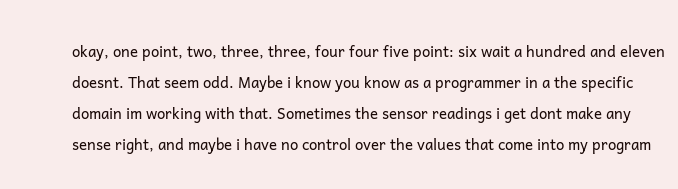okay, one point, two, three, three, four four five point: six wait a hundred and eleven doesnt. That seem odd. Maybe i know you know as a programmer in a the specific domain im working with that. Sometimes the sensor readings i get dont make any sense right, and maybe i have no control over the values that come into my program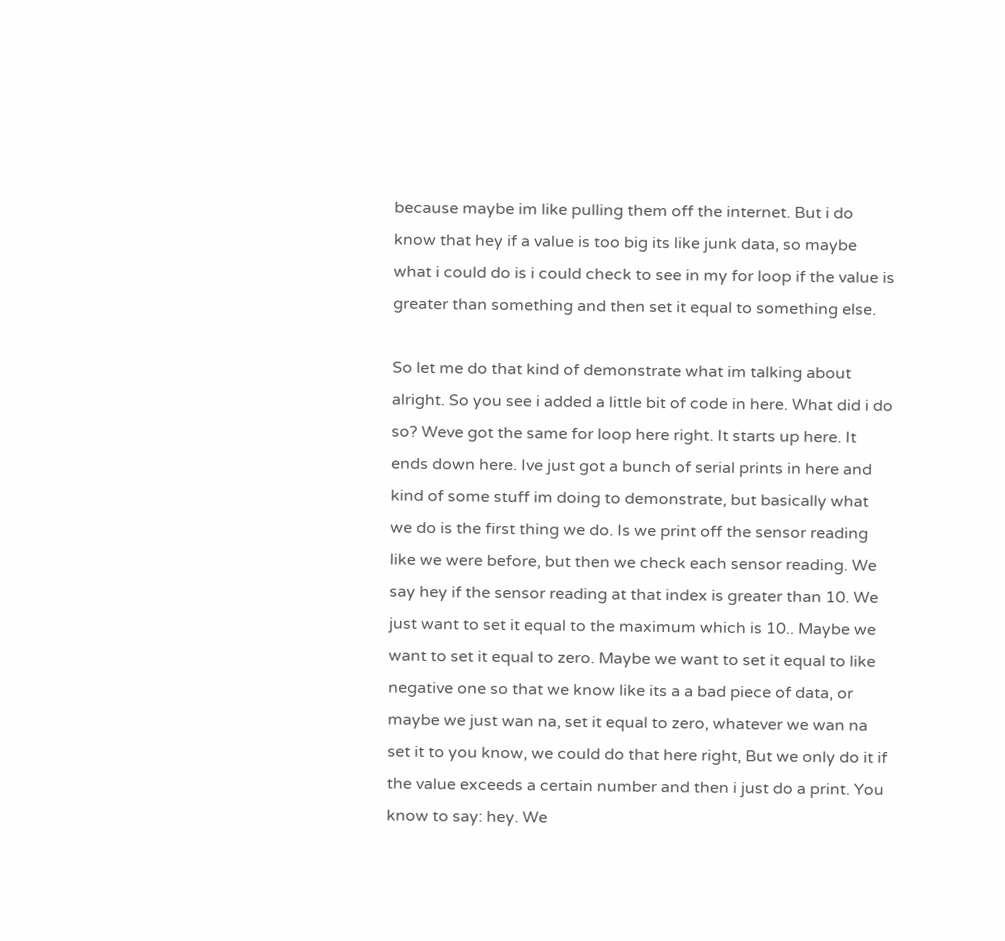because maybe im like pulling them off the internet. But i do know that hey if a value is too big its like junk data, so maybe what i could do is i could check to see in my for loop if the value is greater than something and then set it equal to something else.

So let me do that kind of demonstrate what im talking about alright. So you see i added a little bit of code in here. What did i do so? Weve got the same for loop here right. It starts up here. It ends down here. Ive just got a bunch of serial prints in here and kind of some stuff im doing to demonstrate, but basically what we do is the first thing we do. Is we print off the sensor reading like we were before, but then we check each sensor reading. We say hey if the sensor reading at that index is greater than 10. We just want to set it equal to the maximum which is 10.. Maybe we want to set it equal to zero. Maybe we want to set it equal to like negative one so that we know like its a a bad piece of data, or maybe we just wan na, set it equal to zero, whatever we wan na set it to you know, we could do that here right, But we only do it if the value exceeds a certain number and then i just do a print. You know to say: hey. We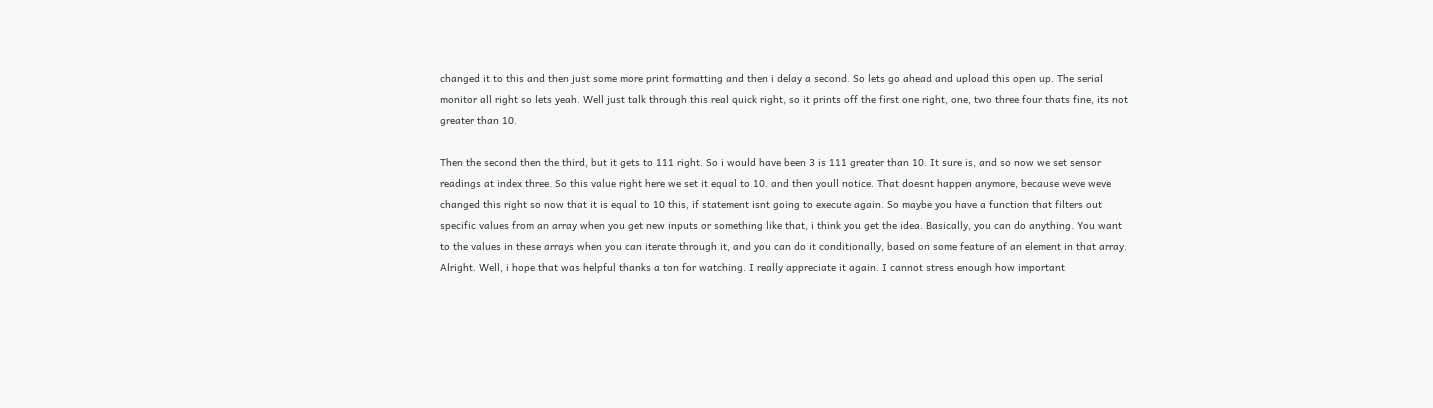changed it to this and then just some more print formatting and then i delay a second. So lets go ahead and upload this open up. The serial monitor all right so lets yeah. Well just talk through this real quick right, so it prints off the first one right, one, two three four thats fine, its not greater than 10.

Then the second then the third, but it gets to 111 right. So i would have been 3 is 111 greater than 10. It sure is, and so now we set sensor readings at index three. So this value right here we set it equal to 10. and then youll notice. That doesnt happen anymore, because weve weve changed this right so now that it is equal to 10 this, if statement isnt going to execute again. So maybe you have a function that filters out specific values from an array when you get new inputs or something like that, i think you get the idea. Basically, you can do anything. You want to the values in these arrays when you can iterate through it, and you can do it conditionally, based on some feature of an element in that array. Alright. Well, i hope that was helpful thanks a ton for watching. I really appreciate it again. I cannot stress enough how important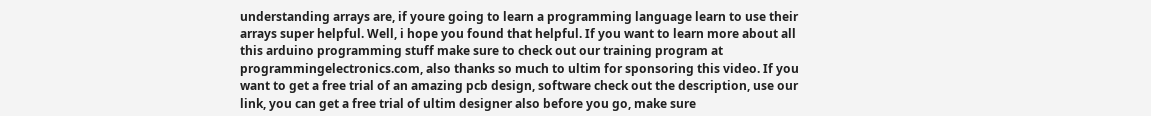understanding arrays are, if youre going to learn a programming language learn to use their arrays super helpful. Well, i hope you found that helpful. If you want to learn more about all this arduino programming stuff make sure to check out our training program at programmingelectronics.com, also thanks so much to ultim for sponsoring this video. If you want to get a free trial of an amazing pcb design, software check out the description, use our link, you can get a free trial of ultim designer also before you go, make sure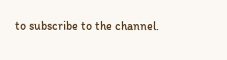to subscribe to the channel.